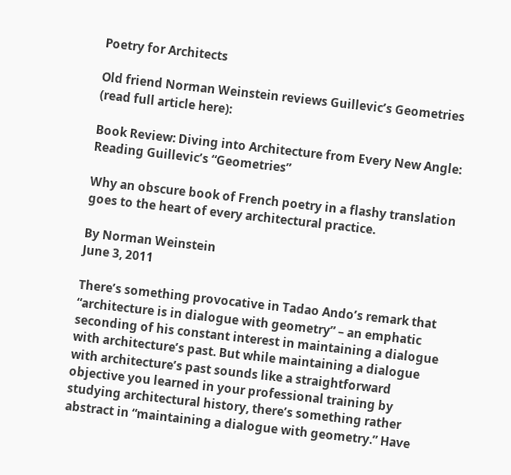Poetry for Architects

Old friend Norman Weinstein reviews Guillevic’s Geometries (read full article here):

Book Review: Diving into Architecture from Every New Angle: Reading Guillevic’s “Geometries”

Why an obscure book of French poetry in a flashy translation goes to the heart of every architectural practice.

By Norman Weinstein
June 3, 2011

There’s something provocative in Tadao Ando’s remark that “architecture is in dialogue with geometry” – an emphatic seconding of his constant interest in maintaining a dialogue with architecture’s past. But while maintaining a dialogue with architecture’s past sounds like a straightforward objective you learned in your professional training by studying architectural history, there’s something rather abstract in “maintaining a dialogue with geometry.” Have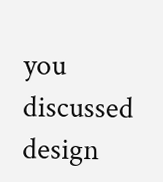you discussed design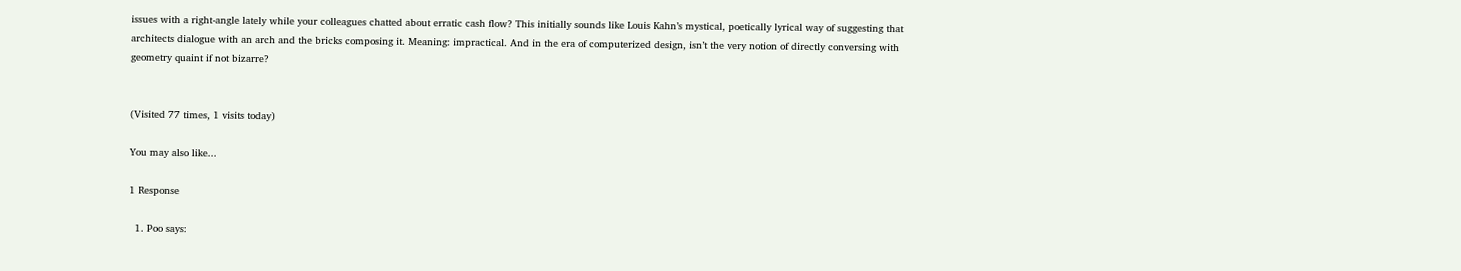issues with a right-angle lately while your colleagues chatted about erratic cash flow? This initially sounds like Louis Kahn’s mystical, poetically lyrical way of suggesting that architects dialogue with an arch and the bricks composing it. Meaning: impractical. And in the era of computerized design, isn’t the very notion of directly conversing with geometry quaint if not bizarre?


(Visited 77 times, 1 visits today)

You may also like...

1 Response

  1. Poo says: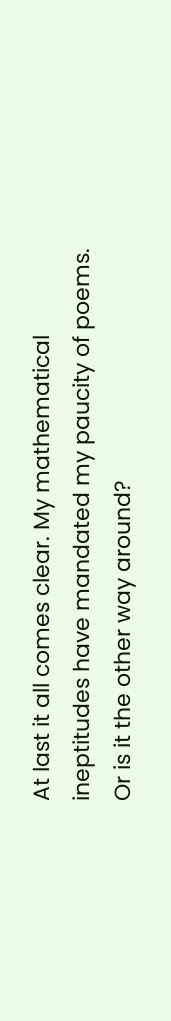At last it all comes clear. My mathematical ineptitudes have mandated my paucity of poems. Or is it the other way around?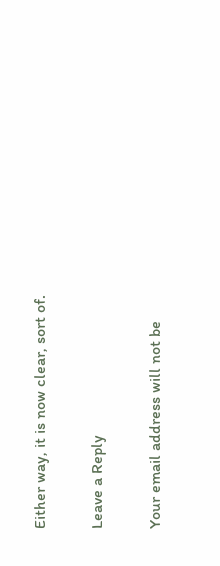Either way, it is now clear, sort of.

Leave a Reply

Your email address will not be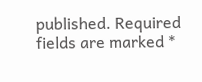published. Required fields are marked *